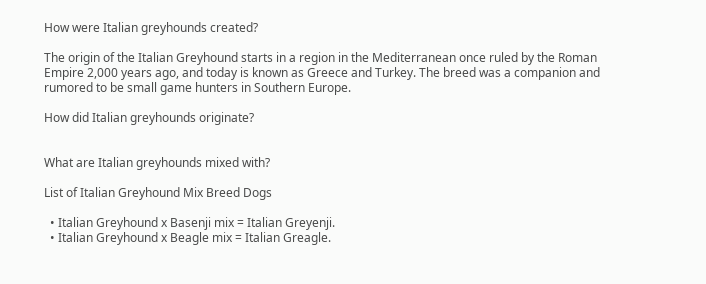How were Italian greyhounds created?

The origin of the Italian Greyhound starts in a region in the Mediterranean once ruled by the Roman Empire 2,000 years ago, and today is known as Greece and Turkey. The breed was a companion and rumored to be small game hunters in Southern Europe.

How did Italian greyhounds originate?


What are Italian greyhounds mixed with?

List of Italian Greyhound Mix Breed Dogs

  • Italian Greyhound x Basenji mix = Italian Greyenji.
  • Italian Greyhound x Beagle mix = Italian Greagle.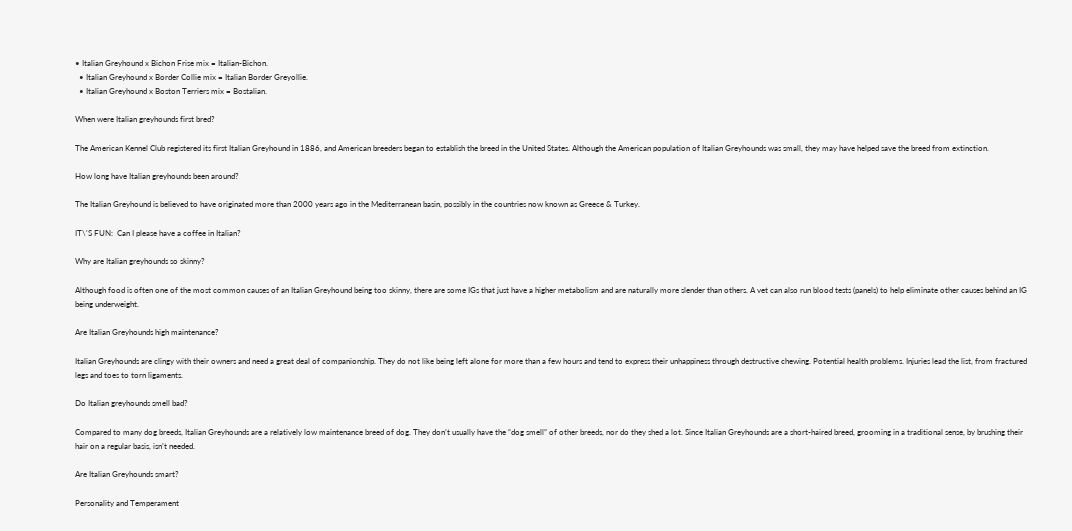• Italian Greyhound x Bichon Frise mix = Italian-Bichon.
  • Italian Greyhound x Border Collie mix = Italian Border Greyollie.
  • Italian Greyhound x Boston Terriers mix = Bostalian.

When were Italian greyhounds first bred?

The American Kennel Club registered its first Italian Greyhound in 1886, and American breeders began to establish the breed in the United States. Although the American population of Italian Greyhounds was small, they may have helped save the breed from extinction.

How long have Italian greyhounds been around?

The Italian Greyhound is believed to have originated more than 2000 years ago in the Mediterranean basin, possibly in the countries now known as Greece & Turkey.

IT\'S FUN:  Can I please have a coffee in Italian?

Why are Italian greyhounds so skinny?

Although food is often one of the most common causes of an Italian Greyhound being too skinny, there are some IGs that just have a higher metabolism and are naturally more slender than others. A vet can also run blood tests (panels) to help eliminate other causes behind an IG being underweight.

Are Italian Greyhounds high maintenance?

Italian Greyhounds are clingy with their owners and need a great deal of companionship. They do not like being left alone for more than a few hours and tend to express their unhappiness through destructive chewing. Potential health problems. Injuries lead the list, from fractured legs and toes to torn ligaments.

Do Italian greyhounds smell bad?

Compared to many dog breeds, Italian Greyhounds are a relatively low maintenance breed of dog. They don’t usually have the “dog smell” of other breeds, nor do they shed a lot. Since Italian Greyhounds are a short-haired breed, grooming in a traditional sense, by brushing their hair on a regular basis, isn’t needed.

Are Italian Greyhounds smart?

Personality and Temperament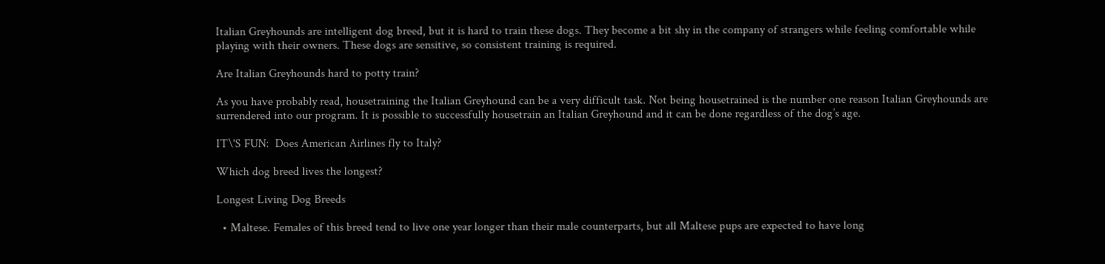Italian Greyhounds are intelligent dog breed, but it is hard to train these dogs. They become a bit shy in the company of strangers while feeling comfortable while playing with their owners. These dogs are sensitive, so consistent training is required.

Are Italian Greyhounds hard to potty train?

As you have probably read, housetraining the Italian Greyhound can be a very difficult task. Not being housetrained is the number one reason Italian Greyhounds are surrendered into our program. It is possible to successfully housetrain an Italian Greyhound and it can be done regardless of the dog’s age.

IT\'S FUN:  Does American Airlines fly to Italy?

Which dog breed lives the longest?

Longest Living Dog Breeds

  • Maltese. Females of this breed tend to live one year longer than their male counterparts, but all Maltese pups are expected to have long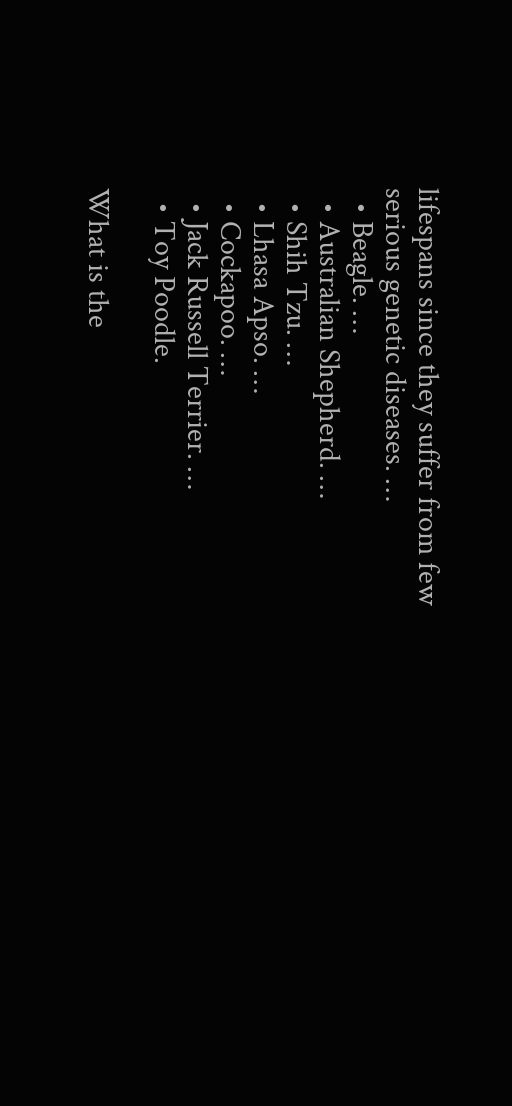lifespans since they suffer from few serious genetic diseases. …
  • Beagle. …
  • Australian Shepherd. …
  • Shih Tzu. …
  • Lhasa Apso. …
  • Cockapoo. …
  • Jack Russell Terrier. …
  • Toy Poodle.

What is the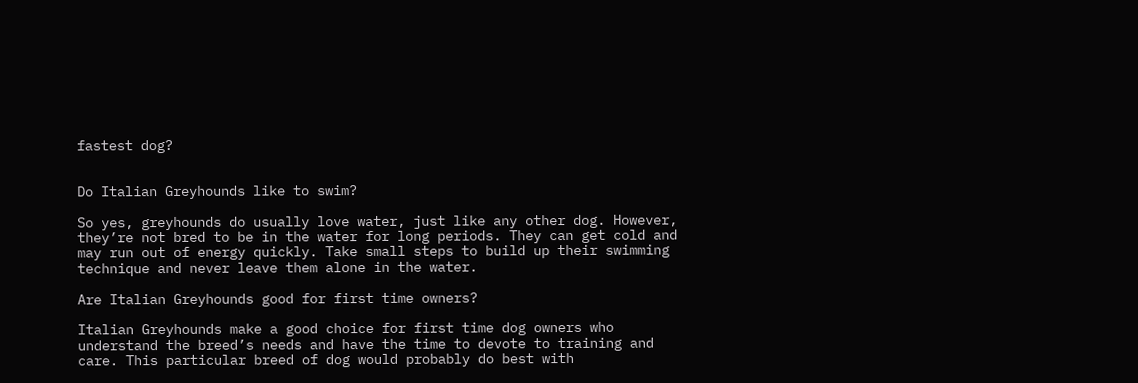fastest dog?


Do Italian Greyhounds like to swim?

So yes, greyhounds do usually love water, just like any other dog. However, they’re not bred to be in the water for long periods. They can get cold and may run out of energy quickly. Take small steps to build up their swimming technique and never leave them alone in the water.

Are Italian Greyhounds good for first time owners?

Italian Greyhounds make a good choice for first time dog owners who understand the breed’s needs and have the time to devote to training and care. This particular breed of dog would probably do best with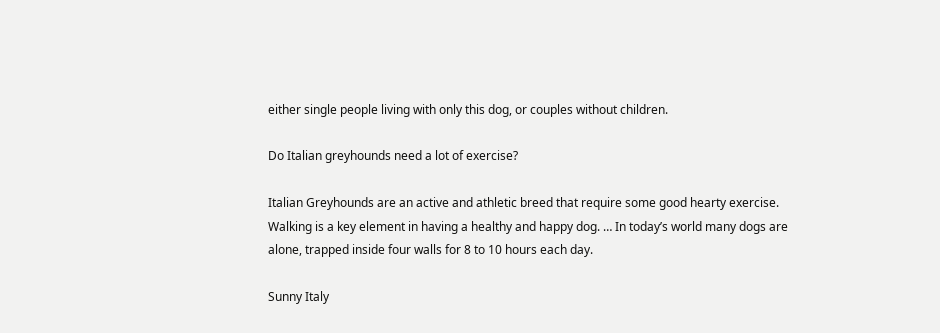either single people living with only this dog, or couples without children.

Do Italian greyhounds need a lot of exercise?

Italian Greyhounds are an active and athletic breed that require some good hearty exercise. Walking is a key element in having a healthy and happy dog. … In today’s world many dogs are alone, trapped inside four walls for 8 to 10 hours each day.

Sunny Italy